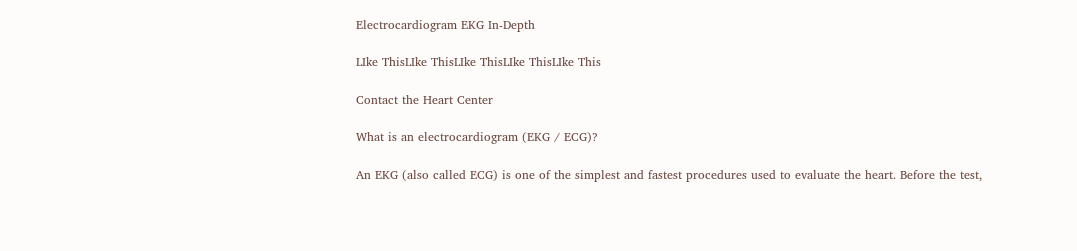Electrocardiogram EKG In-Depth

LIke ThisLIke ThisLIke ThisLIke ThisLIke This

Contact the Heart Center

What is an electrocardiogram (EKG / ECG)?

An EKG (also called ECG) is one of the simplest and fastest procedures used to evaluate the heart. Before the test,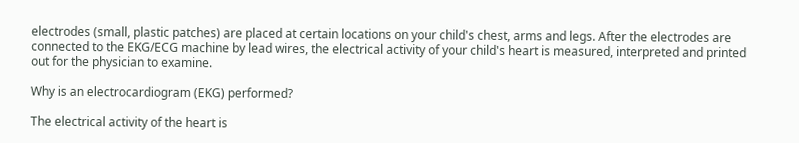electrodes (small, plastic patches) are placed at certain locations on your child's chest, arms and legs. After the electrodes are connected to the EKG/ECG machine by lead wires, the electrical activity of your child's heart is measured, interpreted and printed out for the physician to examine.

Why is an electrocardiogram (EKG) performed?

The electrical activity of the heart is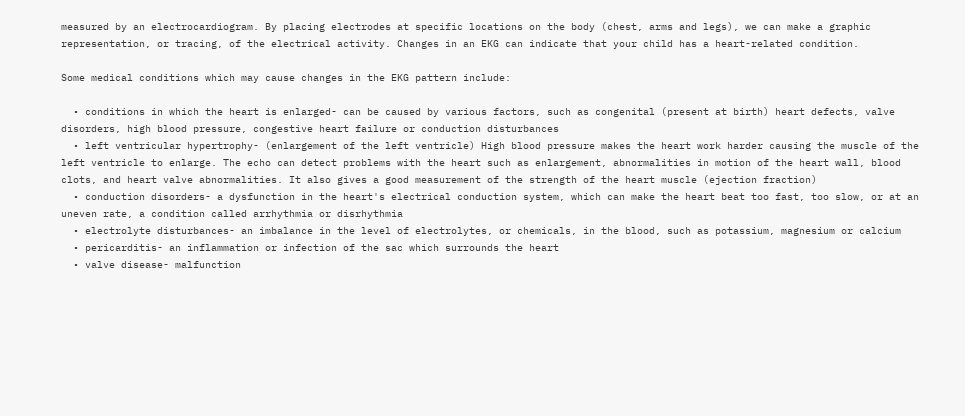measured by an electrocardiogram. By placing electrodes at specific locations on the body (chest, arms and legs), we can make a graphic representation, or tracing, of the electrical activity. Changes in an EKG can indicate that your child has a heart-related condition.

Some medical conditions which may cause changes in the EKG pattern include:

  • conditions in which the heart is enlarged- can be caused by various factors, such as congenital (present at birth) heart defects, valve disorders, high blood pressure, congestive heart failure or conduction disturbances
  • left ventricular hypertrophy- (enlargement of the left ventricle) High blood pressure makes the heart work harder causing the muscle of the left ventricle to enlarge. The echo can detect problems with the heart such as enlargement, abnormalities in motion of the heart wall, blood clots, and heart valve abnormalities. It also gives a good measurement of the strength of the heart muscle (ejection fraction)
  • conduction disorders- a dysfunction in the heart's electrical conduction system, which can make the heart beat too fast, too slow, or at an uneven rate, a condition called arrhythmia or disrhythmia
  • electrolyte disturbances- an imbalance in the level of electrolytes, or chemicals, in the blood, such as potassium, magnesium or calcium
  • pericarditis- an inflammation or infection of the sac which surrounds the heart
  • valve disease- malfunction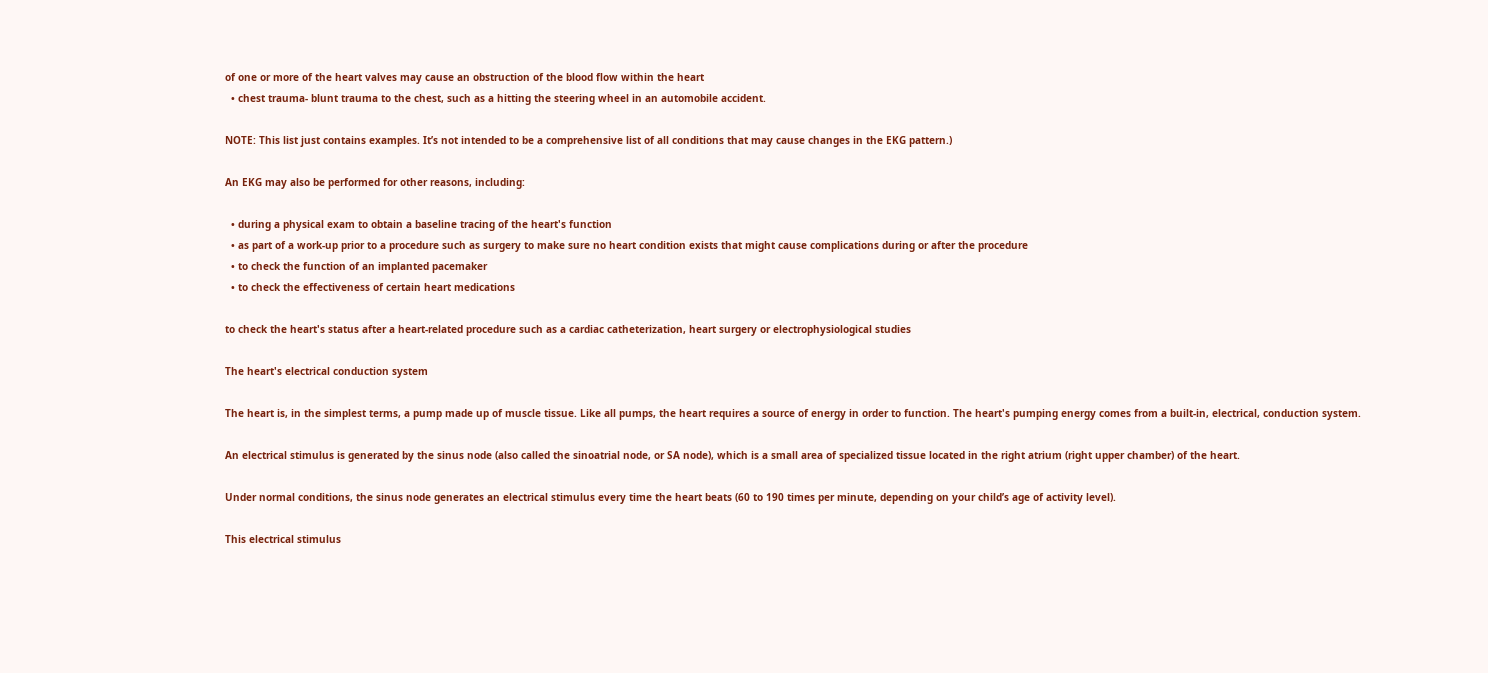of one or more of the heart valves may cause an obstruction of the blood flow within the heart
  • chest trauma- blunt trauma to the chest, such as a hitting the steering wheel in an automobile accident.

NOTE: This list just contains examples. It’s not intended to be a comprehensive list of all conditions that may cause changes in the EKG pattern.)

An EKG may also be performed for other reasons, including:

  • during a physical exam to obtain a baseline tracing of the heart's function
  • as part of a work-up prior to a procedure such as surgery to make sure no heart condition exists that might cause complications during or after the procedure
  • to check the function of an implanted pacemaker
  • to check the effectiveness of certain heart medications

to check the heart's status after a heart-related procedure such as a cardiac catheterization, heart surgery or electrophysiological studies

The heart's electrical conduction system

The heart is, in the simplest terms, a pump made up of muscle tissue. Like all pumps, the heart requires a source of energy in order to function. The heart's pumping energy comes from a built-in, electrical, conduction system.

An electrical stimulus is generated by the sinus node (also called the sinoatrial node, or SA node), which is a small area of specialized tissue located in the right atrium (right upper chamber) of the heart.

Under normal conditions, the sinus node generates an electrical stimulus every time the heart beats (60 to 190 times per minute, depending on your child’s age of activity level).

This electrical stimulus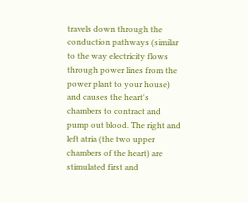travels down through the conduction pathways (similar to the way electricity flows through power lines from the power plant to your house) and causes the heart's chambers to contract and pump out blood. The right and left atria (the two upper chambers of the heart) are stimulated first and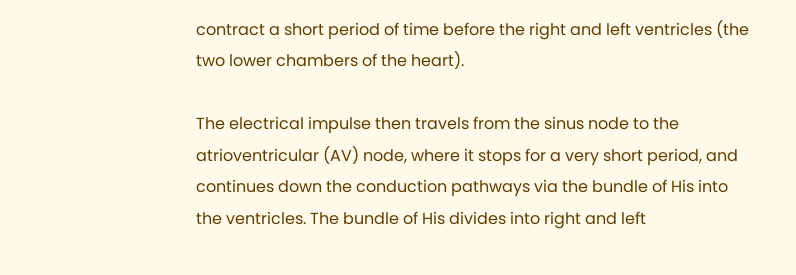contract a short period of time before the right and left ventricles (the two lower chambers of the heart).

The electrical impulse then travels from the sinus node to the atrioventricular (AV) node, where it stops for a very short period, and continues down the conduction pathways via the bundle of His into the ventricles. The bundle of His divides into right and left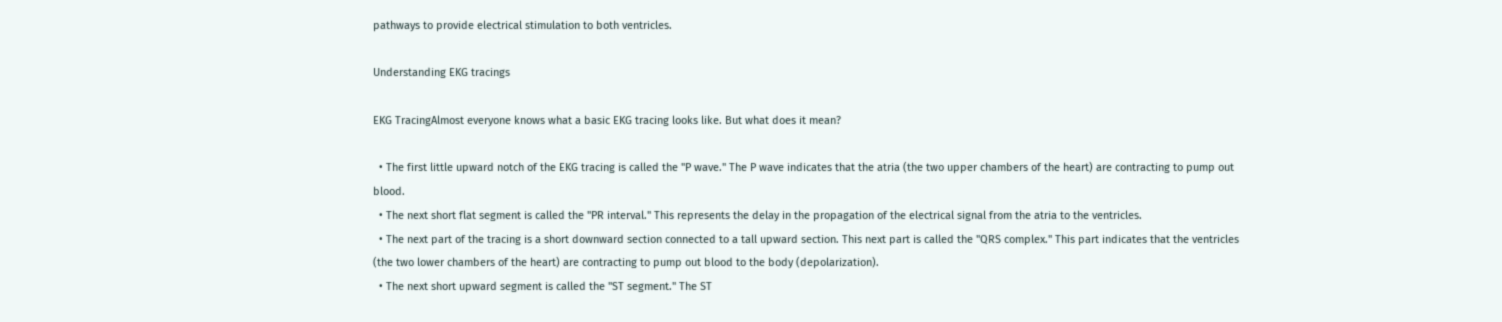pathways to provide electrical stimulation to both ventricles.

Understanding EKG tracings

EKG TracingAlmost everyone knows what a basic EKG tracing looks like. But what does it mean?

  • The first little upward notch of the EKG tracing is called the "P wave." The P wave indicates that the atria (the two upper chambers of the heart) are contracting to pump out blood.
  • The next short flat segment is called the "PR interval." This represents the delay in the propagation of the electrical signal from the atria to the ventricles.
  • The next part of the tracing is a short downward section connected to a tall upward section. This next part is called the "QRS complex." This part indicates that the ventricles (the two lower chambers of the heart) are contracting to pump out blood to the body (depolarization).
  • The next short upward segment is called the "ST segment." The ST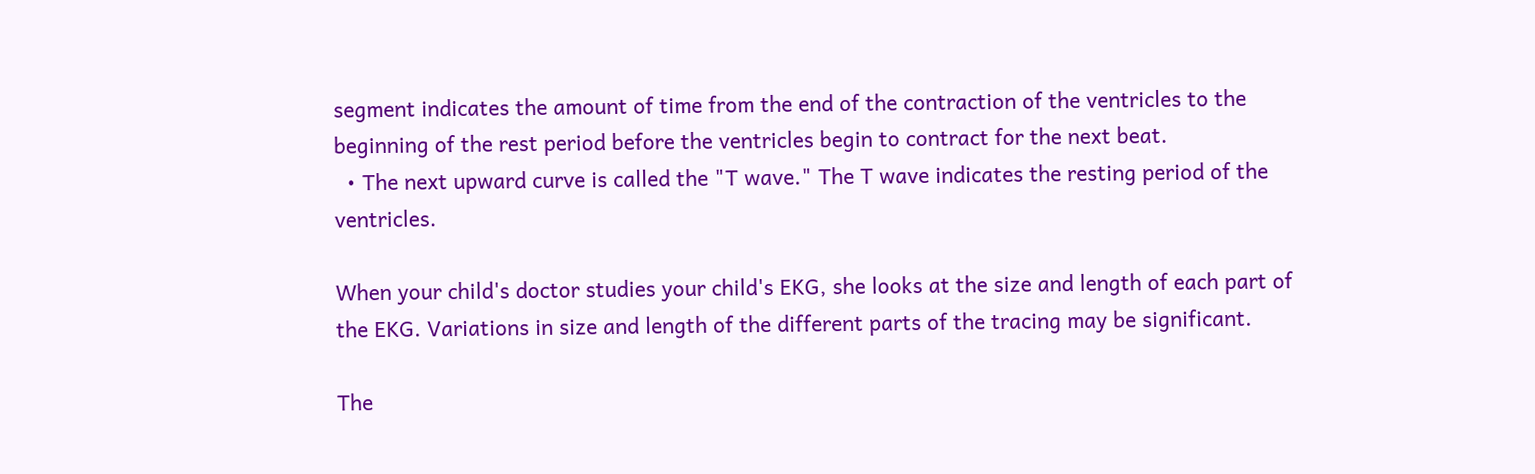segment indicates the amount of time from the end of the contraction of the ventricles to the beginning of the rest period before the ventricles begin to contract for the next beat.
  • The next upward curve is called the "T wave." The T wave indicates the resting period of the ventricles.

When your child's doctor studies your child's EKG, she looks at the size and length of each part of the EKG. Variations in size and length of the different parts of the tracing may be significant.

The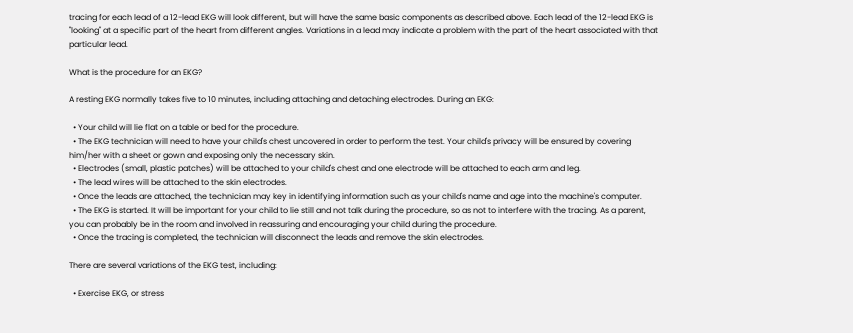tracing for each lead of a 12-lead EKG will look different, but will have the same basic components as described above. Each lead of the 12-lead EKG is "looking" at a specific part of the heart from different angles. Variations in a lead may indicate a problem with the part of the heart associated with that particular lead.

What is the procedure for an EKG?

A resting EKG normally takes five to 10 minutes, including attaching and detaching electrodes. During an EKG:

  • Your child will lie flat on a table or bed for the procedure.
  • The EKG technician will need to have your child's chest uncovered in order to perform the test. Your child's privacy will be ensured by covering him/her with a sheet or gown and exposing only the necessary skin.
  • Electrodes (small, plastic patches) will be attached to your child's chest and one electrode will be attached to each arm and leg.
  • The lead wires will be attached to the skin electrodes.
  • Once the leads are attached, the technician may key in identifying information such as your child's name and age into the machine's computer.
  • The EKG is started. It will be important for your child to lie still and not talk during the procedure, so as not to interfere with the tracing. As a parent, you can probably be in the room and involved in reassuring and encouraging your child during the procedure.
  • Once the tracing is completed, the technician will disconnect the leads and remove the skin electrodes.

There are several variations of the EKG test, including:

  • Exercise EKG, or stress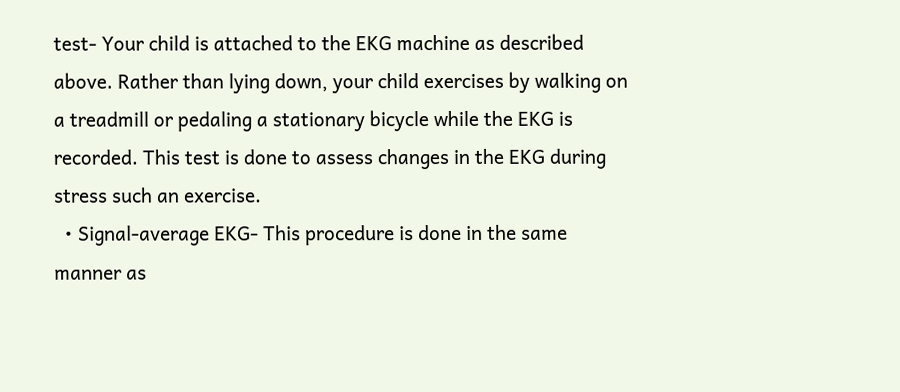test- Your child is attached to the EKG machine as described above. Rather than lying down, your child exercises by walking on a treadmill or pedaling a stationary bicycle while the EKG is recorded. This test is done to assess changes in the EKG during stress such an exercise.
  • Signal-average EKG- This procedure is done in the same manner as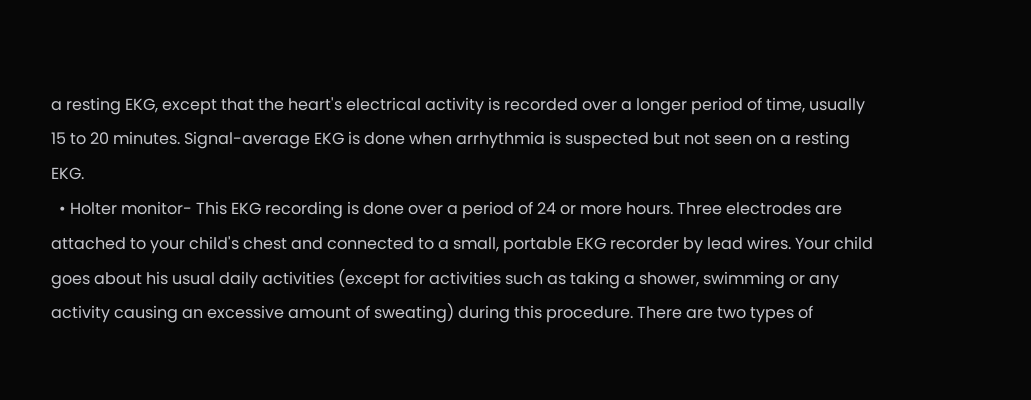a resting EKG, except that the heart's electrical activity is recorded over a longer period of time, usually 15 to 20 minutes. Signal-average EKG is done when arrhythmia is suspected but not seen on a resting EKG.
  • Holter monitor- This EKG recording is done over a period of 24 or more hours. Three electrodes are attached to your child's chest and connected to a small, portable EKG recorder by lead wires. Your child goes about his usual daily activities (except for activities such as taking a shower, swimming or any activity causing an excessive amount of sweating) during this procedure. There are two types of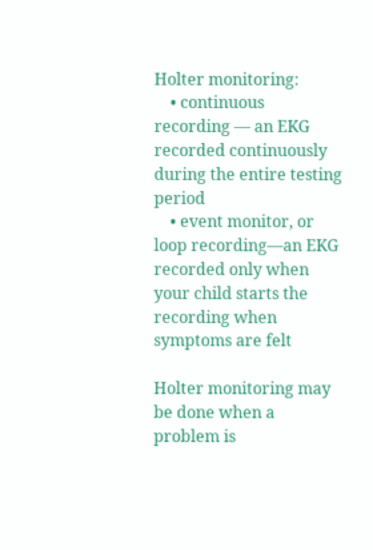Holter monitoring:
    • continuous recording — an EKG recorded continuously during the entire testing period
    • event monitor, or loop recording—an EKG recorded only when your child starts the recording when symptoms are felt

Holter monitoring may be done when a problem is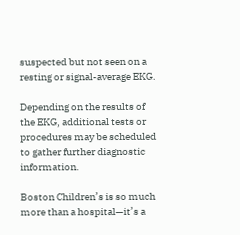suspected but not seen on a resting or signal-average EKG.

Depending on the results of the EKG, additional tests or procedures may be scheduled to gather further diagnostic information.

Boston Children’s is so much more than a hospital—it’s a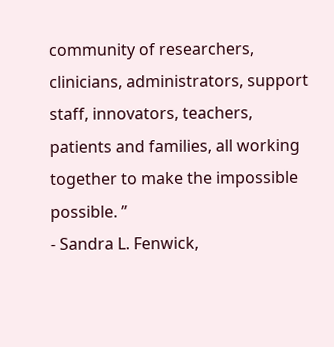community of researchers, clinicians, administrators, support staff, innovators, teachers, patients and families, all working together to make the impossible possible. ”
- Sandra L. Fenwick,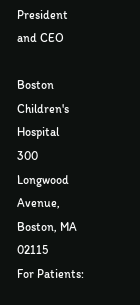President and CEO

Boston Children's Hospital
300 Longwood Avenue, Boston, MA 02115
For Patients: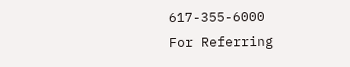617-355-6000
For Referring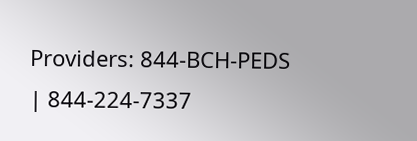Providers: 844-BCH-PEDS | 844-224-7337